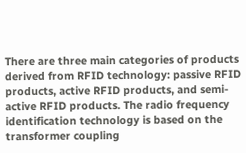There are three main categories of products derived from RFID technology: passive RFID products, active RFID products, and semi-active RFID products. The radio frequency identification technology is based on the transformer coupling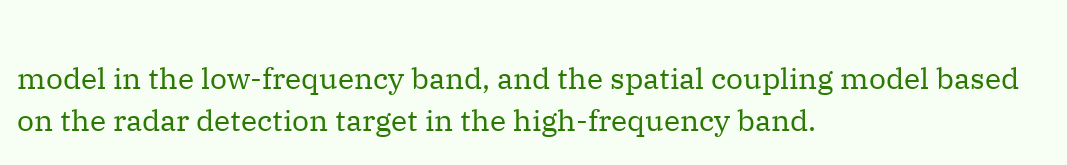model in the low-frequency band, and the spatial coupling model based on the radar detection target in the high-frequency band.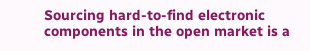Sourcing hard-to-find electronic components in the open market is a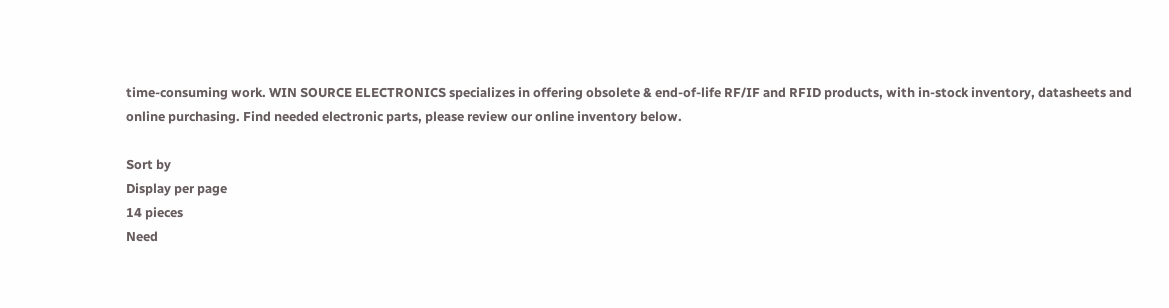time-consuming work. WIN SOURCE ELECTRONICS specializes in offering obsolete & end-of-life RF/IF and RFID products, with in-stock inventory, datasheets and online purchasing. Find needed electronic parts, please review our online inventory below.

Sort by
Display per page
14 pieces
Need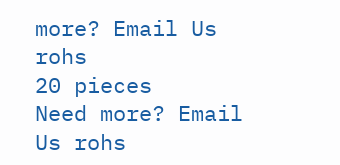more? Email Us rohs
20 pieces
Need more? Email Us rohs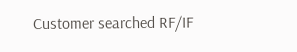Customer searched RF/IF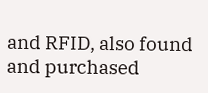and RFID, also found and purchased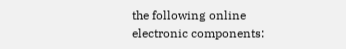the following online electronic components: